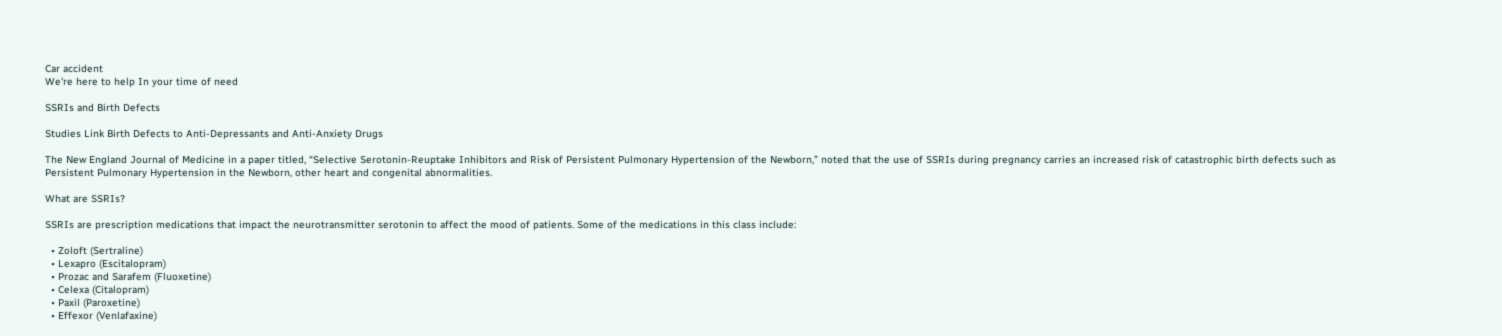Car accident
We're here to help In your time of need

SSRIs and Birth Defects

Studies Link Birth Defects to Anti-Depressants and Anti-Anxiety Drugs

The New England Journal of Medicine in a paper titled, “Selective Serotonin-Reuptake Inhibitors and Risk of Persistent Pulmonary Hypertension of the Newborn,” noted that the use of SSRIs during pregnancy carries an increased risk of catastrophic birth defects such as Persistent Pulmonary Hypertension in the Newborn, other heart and congenital abnormalities.

What are SSRIs?

SSRIs are prescription medications that impact the neurotransmitter serotonin to affect the mood of patients. Some of the medications in this class include:

  • Zoloft (Sertraline)
  • Lexapro (Escitalopram)
  • Prozac and Sarafem (Fluoxetine)
  • Celexa (Citalopram)
  • Paxil (Paroxetine)
  • Effexor (Venlafaxine)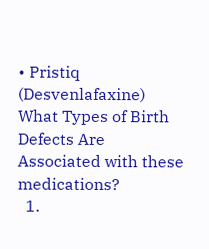• Pristiq (Desvenlafaxine)
What Types of Birth Defects Are Associated with these medications?
  1.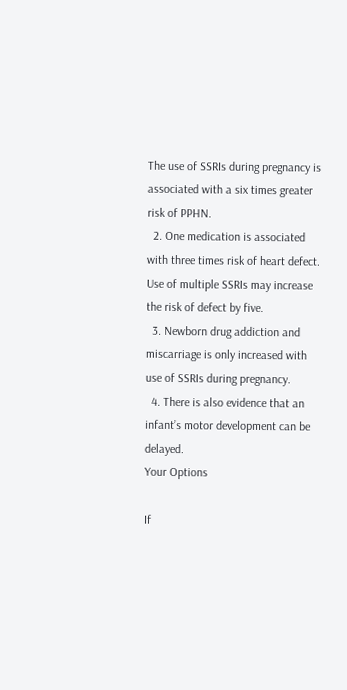The use of SSRIs during pregnancy is associated with a six times greater risk of PPHN.
  2. One medication is associated with three times risk of heart defect. Use of multiple SSRIs may increase the risk of defect by five.
  3. Newborn drug addiction and miscarriage is only increased with use of SSRIs during pregnancy.
  4. There is also evidence that an infant’s motor development can be delayed.
Your Options

If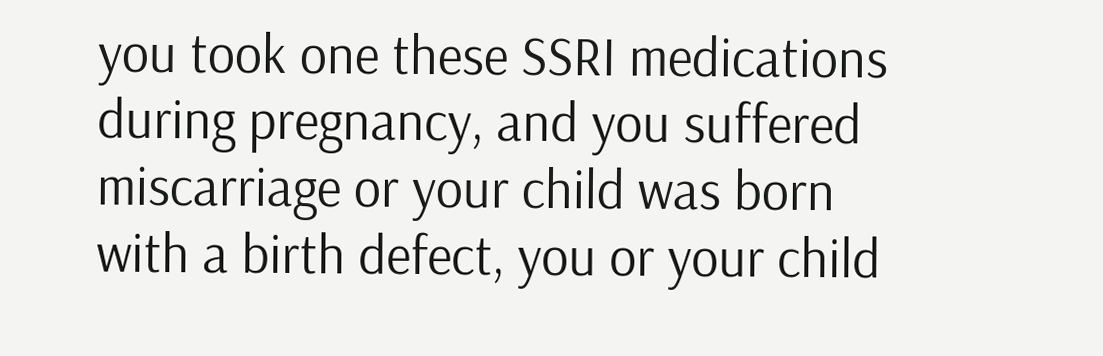you took one these SSRI medications during pregnancy, and you suffered miscarriage or your child was born with a birth defect, you or your child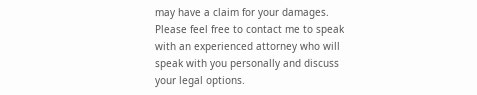may have a claim for your damages. Please feel free to contact me to speak with an experienced attorney who will speak with you personally and discuss your legal options.